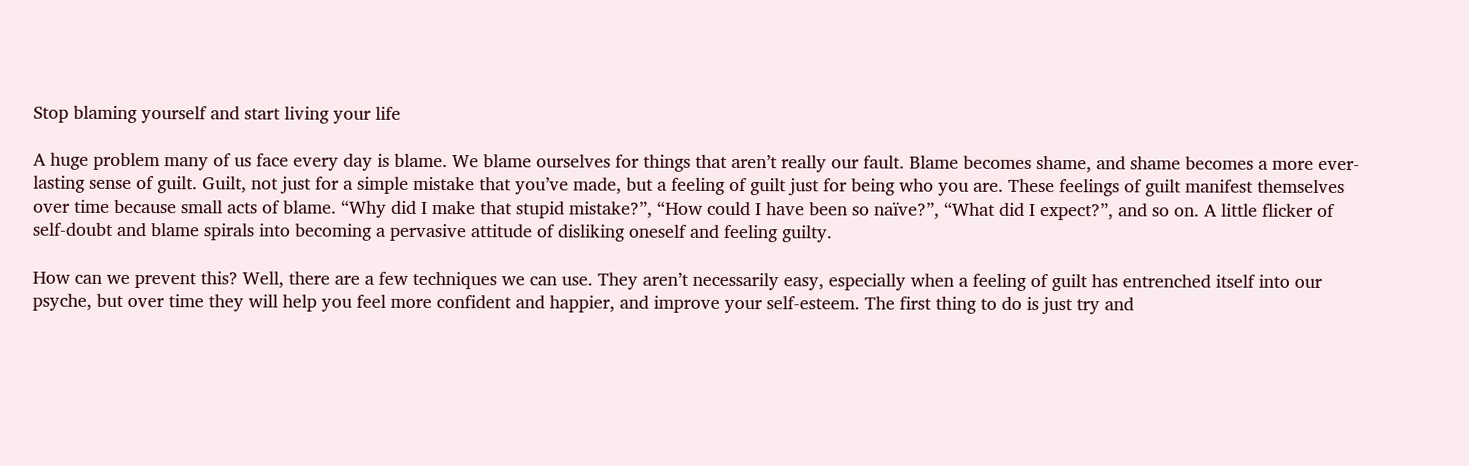Stop blaming yourself and start living your life

A huge problem many of us face every day is blame. We blame ourselves for things that aren’t really our fault. Blame becomes shame, and shame becomes a more ever-lasting sense of guilt. Guilt, not just for a simple mistake that you’ve made, but a feeling of guilt just for being who you are. These feelings of guilt manifest themselves over time because small acts of blame. “Why did I make that stupid mistake?”, “How could I have been so naïve?”, “What did I expect?”, and so on. A little flicker of self-doubt and blame spirals into becoming a pervasive attitude of disliking oneself and feeling guilty.

How can we prevent this? Well, there are a few techniques we can use. They aren’t necessarily easy, especially when a feeling of guilt has entrenched itself into our psyche, but over time they will help you feel more confident and happier, and improve your self-esteem. The first thing to do is just try and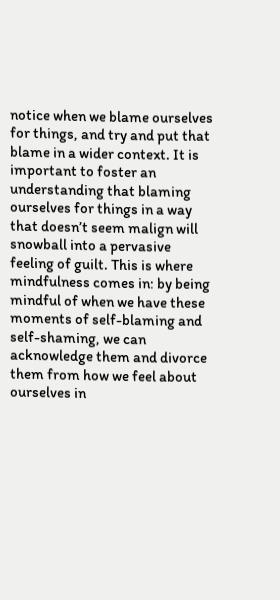notice when we blame ourselves for things, and try and put that blame in a wider context. It is important to foster an understanding that blaming ourselves for things in a way that doesn’t seem malign will snowball into a pervasive feeling of guilt. This is where mindfulness comes in: by being mindful of when we have these moments of self-blaming and self-shaming, we can acknowledge them and divorce them from how we feel about ourselves in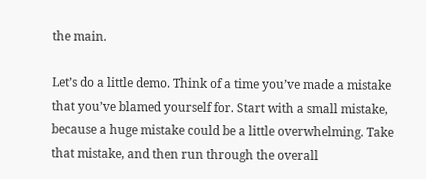the main.

Let’s do a little demo. Think of a time you’ve made a mistake that you’ve blamed yourself for. Start with a small mistake, because a huge mistake could be a little overwhelming. Take that mistake, and then run through the overall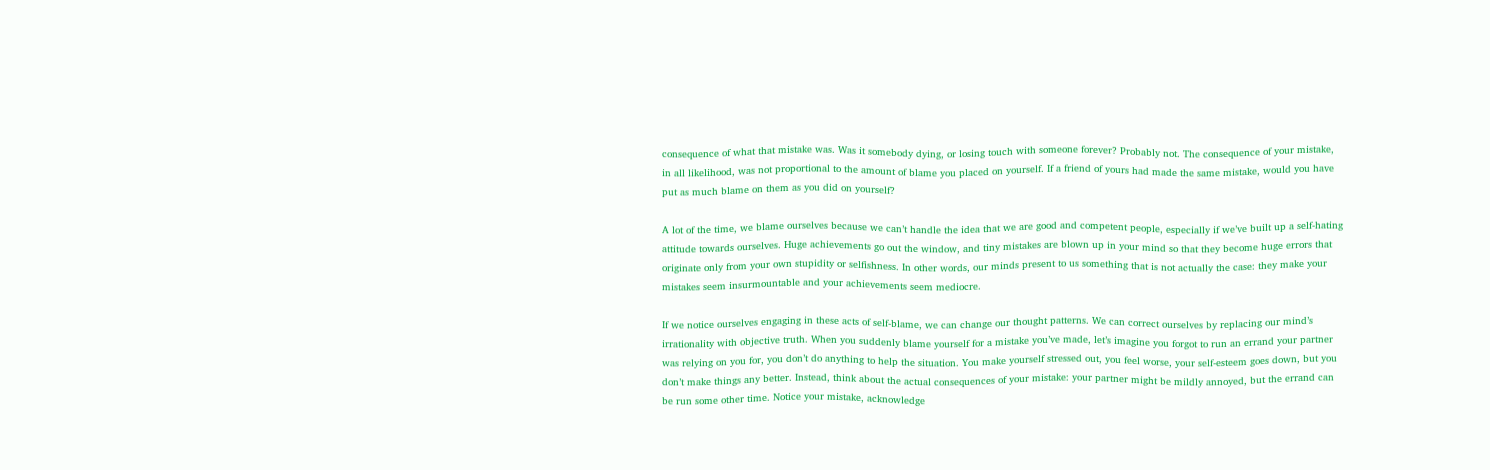consequence of what that mistake was. Was it somebody dying, or losing touch with someone forever? Probably not. The consequence of your mistake, in all likelihood, was not proportional to the amount of blame you placed on yourself. If a friend of yours had made the same mistake, would you have put as much blame on them as you did on yourself?

A lot of the time, we blame ourselves because we can’t handle the idea that we are good and competent people, especially if we’ve built up a self-hating attitude towards ourselves. Huge achievements go out the window, and tiny mistakes are blown up in your mind so that they become huge errors that originate only from your own stupidity or selfishness. In other words, our minds present to us something that is not actually the case: they make your mistakes seem insurmountable and your achievements seem mediocre.

If we notice ourselves engaging in these acts of self-blame, we can change our thought patterns. We can correct ourselves by replacing our mind’s irrationality with objective truth. When you suddenly blame yourself for a mistake you’ve made, let’s imagine you forgot to run an errand your partner was relying on you for, you don’t do anything to help the situation. You make yourself stressed out, you feel worse, your self-esteem goes down, but you don’t make things any better. Instead, think about the actual consequences of your mistake: your partner might be mildly annoyed, but the errand can be run some other time. Notice your mistake, acknowledge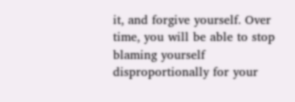it, and forgive yourself. Over time, you will be able to stop blaming yourself disproportionally for your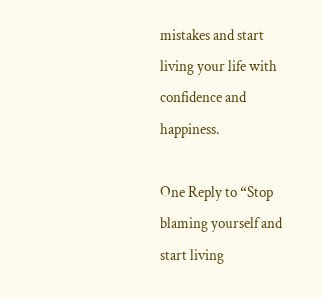mistakes and start living your life with confidence and happiness.

One Reply to “Stop blaming yourself and start living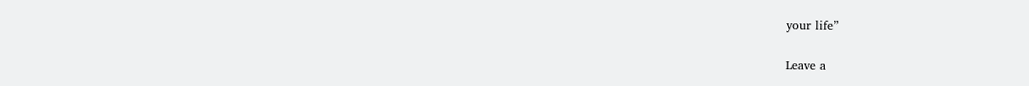your life”

Leave a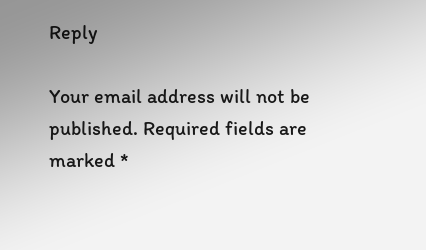Reply

Your email address will not be published. Required fields are marked *